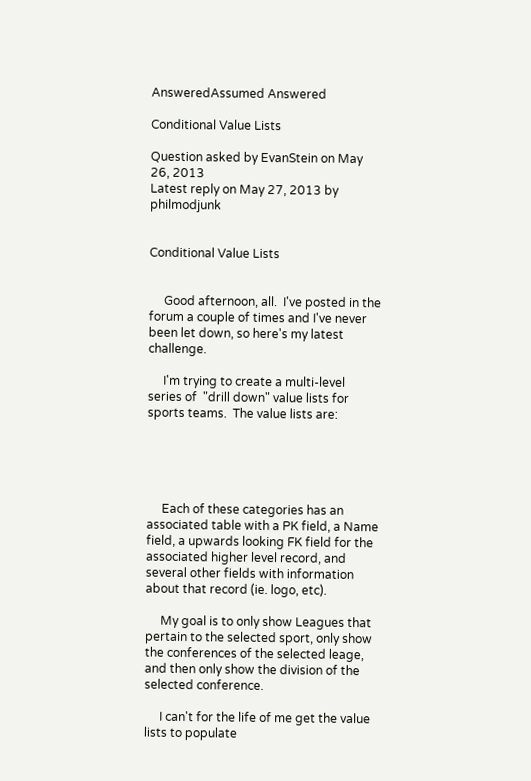AnsweredAssumed Answered

Conditional Value Lists

Question asked by EvanStein on May 26, 2013
Latest reply on May 27, 2013 by philmodjunk


Conditional Value Lists


     Good afternoon, all.  I've posted in the forum a couple of times and I've never been let down, so here's my latest challenge.

     I'm trying to create a multi-level series of  "drill down" value lists for sports teams.  The value lists are:





     Each of these categories has an associated table with a PK field, a Name field, a upwards looking FK field for the associated higher level record, and several other fields with information about that record (ie. logo, etc).

     My goal is to only show Leagues that pertain to the selected sport, only show the conferences of the selected leage, and then only show the division of the selected conference.

     I can't for the life of me get the value lists to populate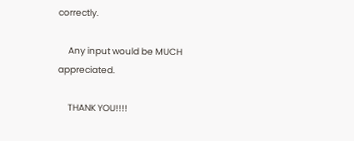correctly.

     Any input would be MUCH appreciated.

     THANK YOU!!!!